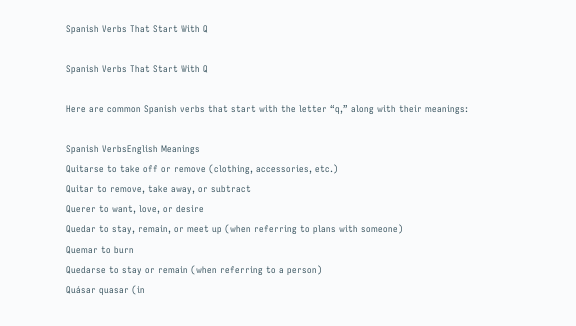Spanish Verbs That Start With Q

Spanish Verbs That Start With Q

Here are common Spanish verbs that start with the letter “q,” along with their meanings:

Spanish VerbsEnglish Meanings
Quitarse to take off or remove (clothing, accessories, etc.)
Quitar to remove, take away, or subtract
Querer to want, love, or desire
Quedar to stay, remain, or meet up (when referring to plans with someone)
Quemar to burn
Quedarse to stay or remain (when referring to a person)
Quásar quasar (in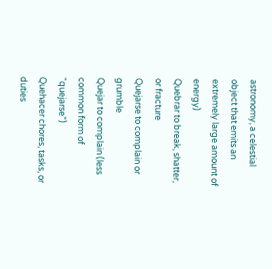astronomy, a celestial object that emits an extremely large amount of energy)
Quebrar to break, shatter, or fracture
Quejarse to complain or grumble
Quejar to complain (less common form of “quejarse”)
Quehacer chores, tasks, or duties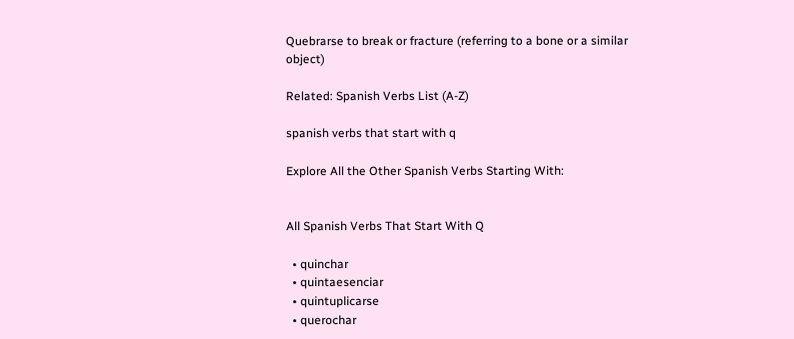Quebrarse to break or fracture (referring to a bone or a similar object)

Related: Spanish Verbs List (A-Z)

spanish verbs that start with q

Explore All the Other Spanish Verbs Starting With:


All Spanish Verbs That Start With Q

  • quinchar
  • quintaesenciar
  • quintuplicarse
  • querochar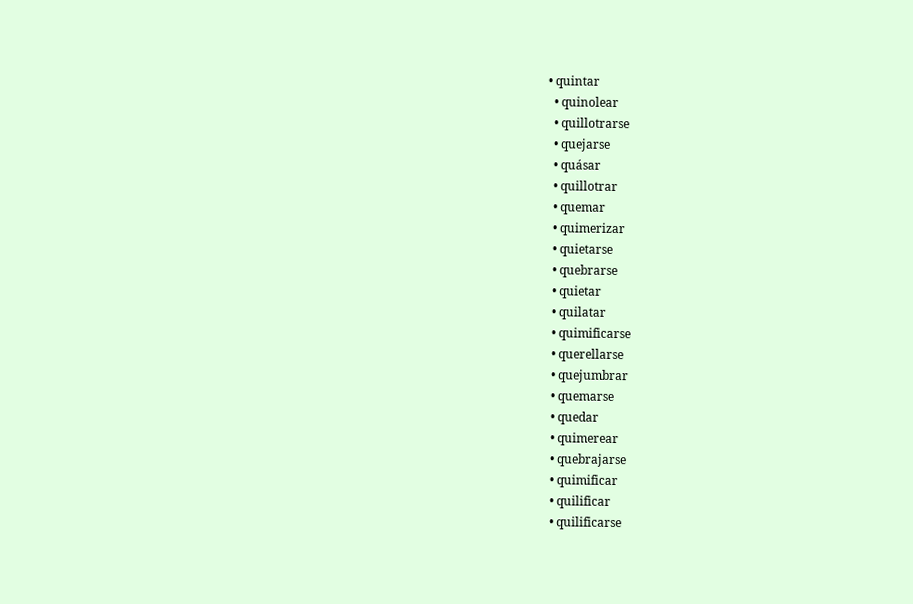• quintar
  • quinolear
  • quillotrarse
  • quejarse
  • quásar
  • quillotrar
  • quemar
  • quimerizar
  • quietarse
  • quebrarse
  • quietar
  • quilatar
  • quimificarse
  • querellarse
  • quejumbrar
  • quemarse
  • quedar
  • quimerear
  • quebrajarse
  • quimificar
  • quilificar
  • quilificarse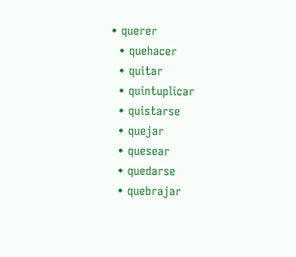• querer
  • quehacer
  • quitar
  • quintuplicar
  • quistarse
  • quejar
  • quesear
  • quedarse
  • quebrajar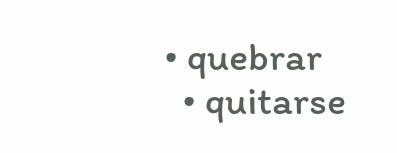• quebrar
  • quitarse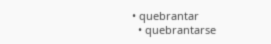• quebrantar
  • quebrantarse